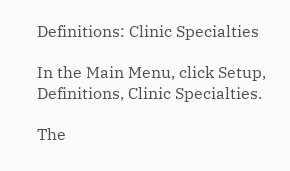Definitions: Clinic Specialties

In the Main Menu, click Setup, Definitions, Clinic Specialties.

The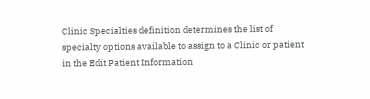Clinic Specialties definition determines the list of specialty options available to assign to a Clinic or patient in the Edit Patient Information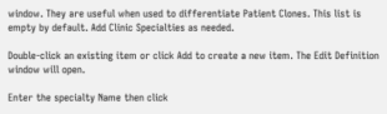window. They are useful when used to differentiate Patient Clones. This list is empty by default. Add Clinic Specialties as needed.

Double-click an existing item or click Add to create a new item. The Edit Definition window will open.

Enter the specialty Name then click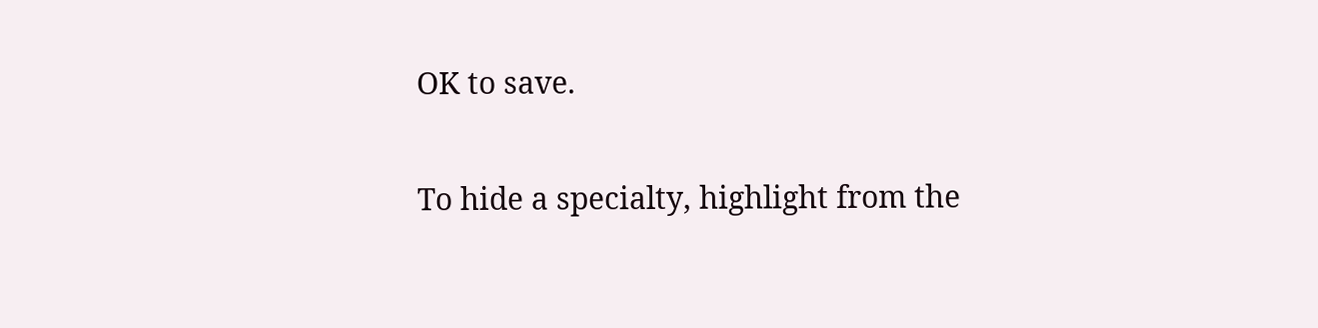OK to save.

To hide a specialty, highlight from the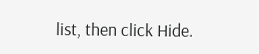list, then click Hide.